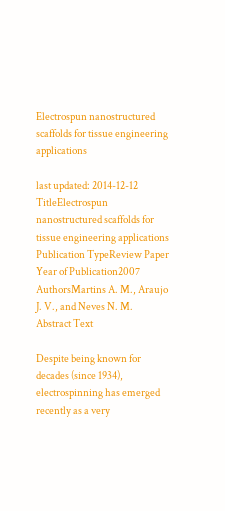Electrospun nanostructured scaffolds for tissue engineering applications

last updated: 2014-12-12
TitleElectrospun nanostructured scaffolds for tissue engineering applications
Publication TypeReview Paper
Year of Publication2007
AuthorsMartins A. M., Araujo J. V., and Neves N. M.
Abstract Text

Despite being known for decades (since 1934), electrospinning has emerged recently as a very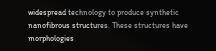widespread technology to produce synthetic nanofibrous structures. These structures have morphologies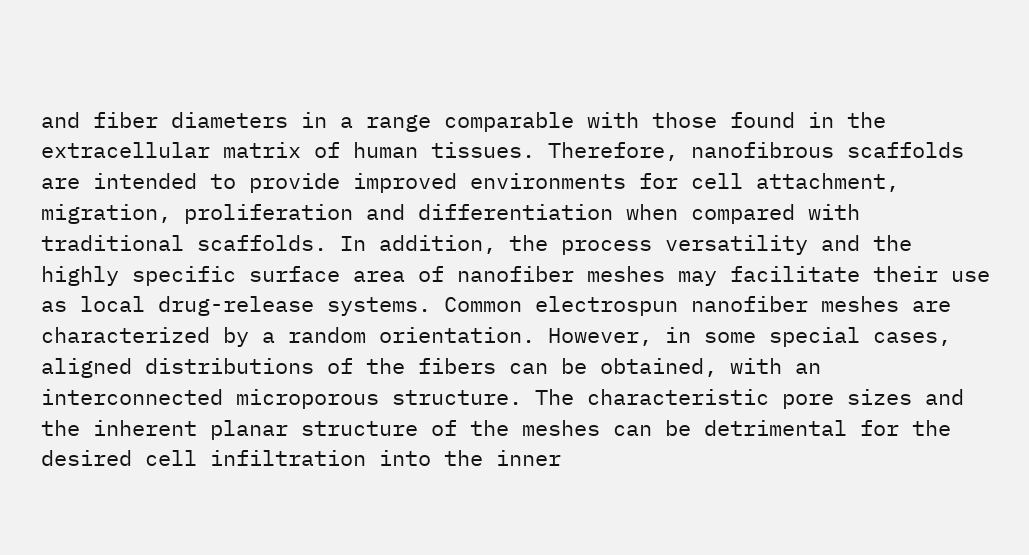and fiber diameters in a range comparable with those found in the extracellular matrix of human tissues. Therefore, nanofibrous scaffolds are intended to provide improved environments for cell attachment, migration, proliferation and differentiation when compared with traditional scaffolds. In addition, the process versatility and the highly specific surface area of nanofiber meshes may facilitate their use as local drug-release systems. Common electrospun nanofiber meshes are characterized by a random orientation. However, in some special cases, aligned distributions of the fibers can be obtained, with an interconnected microporous structure. The characteristic pore sizes and the inherent planar structure of the meshes can be detrimental for the desired cell infiltration into the inner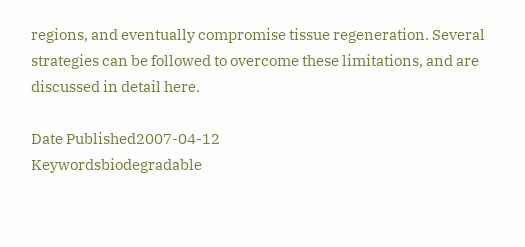regions, and eventually compromise tissue regeneration. Several strategies can be followed to overcome these limitations, and are discussed in detail here.

Date Published2007-04-12
Keywordsbiodegradable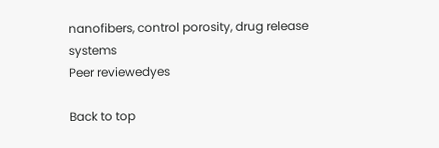nanofibers, control porosity, drug release systems
Peer reviewedyes

Back to top